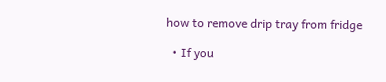how to remove drip tray from fridge

  • If you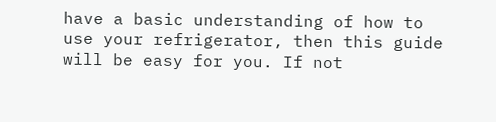have a basic understanding of how to use your refrigerator, then this guide will be easy for you. If not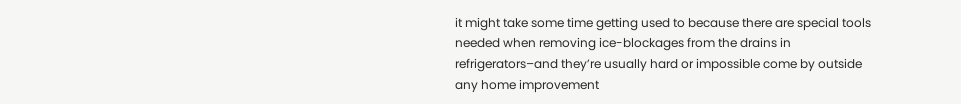it might take some time getting used to because there are special tools needed when removing ice-blockages from the drains in refrigerators–and they’re usually hard or impossible come by outside any home improvement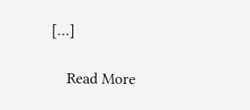[…]

    Read More